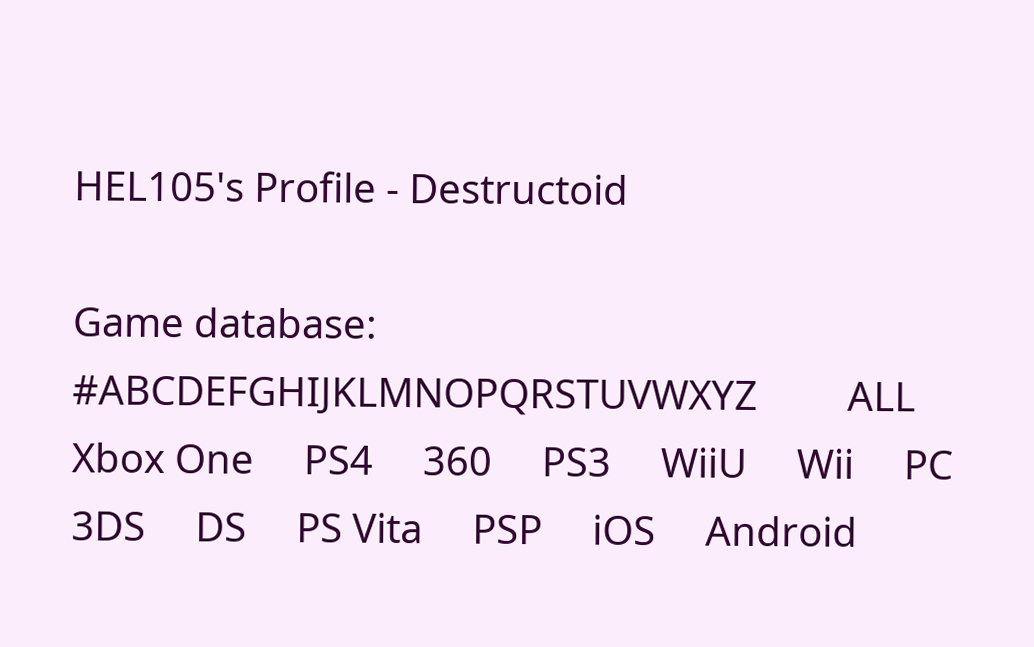HEL105's Profile - Destructoid

Game database:   #ABCDEFGHIJKLMNOPQRSTUVWXYZ         ALL     Xbox One     PS4     360     PS3     WiiU     Wii     PC     3DS     DS     PS Vita     PSP     iOS     Android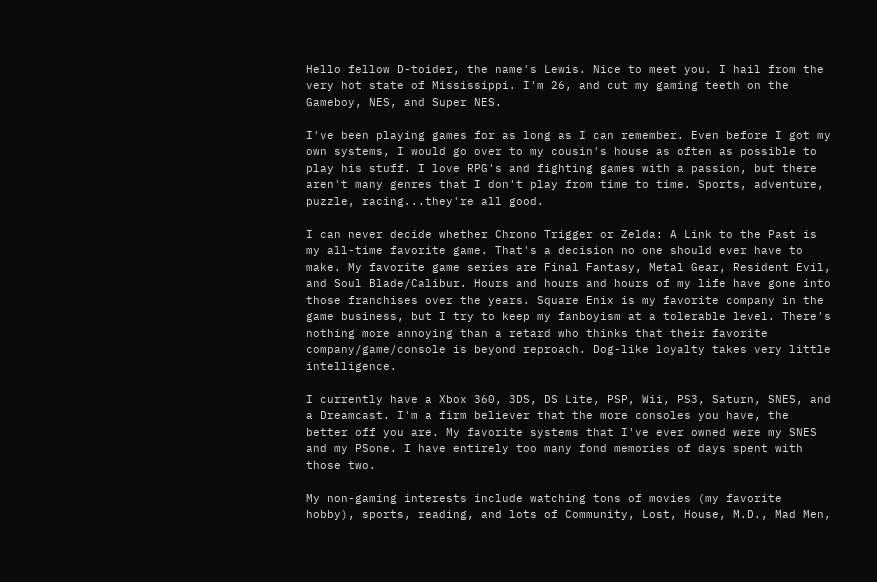Hello fellow D-toider, the name's Lewis. Nice to meet you. I hail from the very hot state of Mississippi. I'm 26, and cut my gaming teeth on the Gameboy, NES, and Super NES.

I've been playing games for as long as I can remember. Even before I got my own systems, I would go over to my cousin's house as often as possible to play his stuff. I love RPG's and fighting games with a passion, but there aren't many genres that I don't play from time to time. Sports, adventure, puzzle, racing...they're all good.

I can never decide whether Chrono Trigger or Zelda: A Link to the Past is my all-time favorite game. That's a decision no one should ever have to make. My favorite game series are Final Fantasy, Metal Gear, Resident Evil, and Soul Blade/Calibur. Hours and hours and hours of my life have gone into those franchises over the years. Square Enix is my favorite company in the game business, but I try to keep my fanboyism at a tolerable level. There's nothing more annoying than a retard who thinks that their favorite company/game/console is beyond reproach. Dog-like loyalty takes very little intelligence.

I currently have a Xbox 360, 3DS, DS Lite, PSP, Wii, PS3, Saturn, SNES, and a Dreamcast. I'm a firm believer that the more consoles you have, the better off you are. My favorite systems that I've ever owned were my SNES and my PSone. I have entirely too many fond memories of days spent with those two.

My non-gaming interests include watching tons of movies (my favorite hobby), sports, reading, and lots of Community, Lost, House, M.D., Mad Men,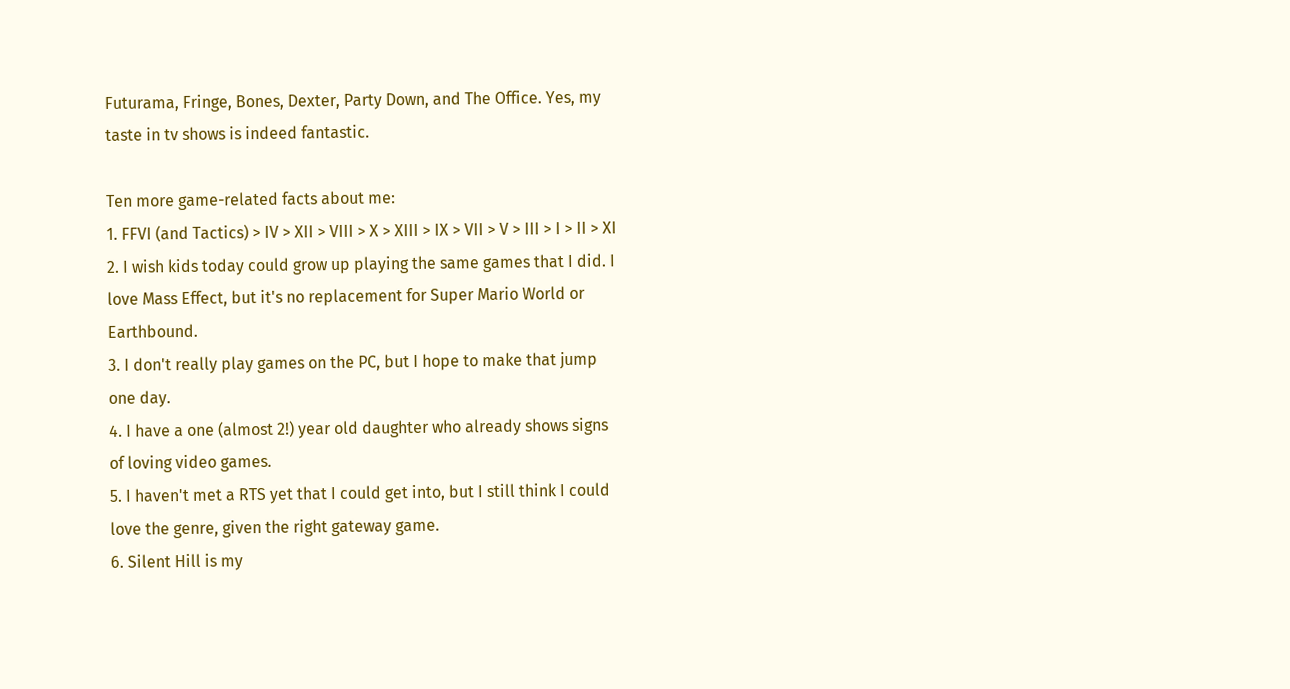Futurama, Fringe, Bones, Dexter, Party Down, and The Office. Yes, my taste in tv shows is indeed fantastic.

Ten more game-related facts about me:
1. FFVI (and Tactics) > IV > XII > VIII > X > XIII > IX > VII > V > III > I > II > XI
2. I wish kids today could grow up playing the same games that I did. I love Mass Effect, but it's no replacement for Super Mario World or Earthbound.
3. I don't really play games on the PC, but I hope to make that jump one day.
4. I have a one (almost 2!) year old daughter who already shows signs of loving video games.
5. I haven't met a RTS yet that I could get into, but I still think I could love the genre, given the right gateway game.
6. Silent Hill is my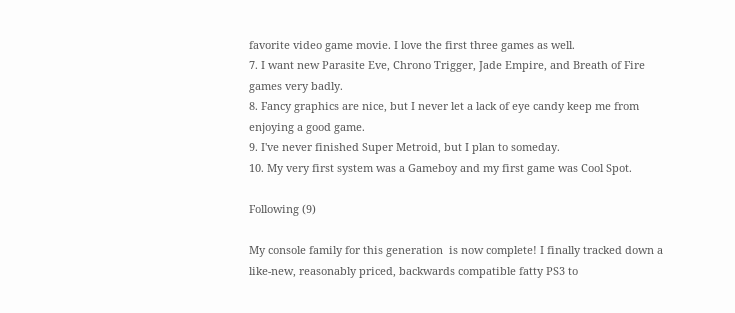favorite video game movie. I love the first three games as well.
7. I want new Parasite Eve, Chrono Trigger, Jade Empire, and Breath of Fire games very badly.
8. Fancy graphics are nice, but I never let a lack of eye candy keep me from enjoying a good game.
9. I've never finished Super Metroid, but I plan to someday.
10. My very first system was a Gameboy and my first game was Cool Spot.

Following (9)

My console family for this generation  is now complete! I finally tracked down a like-new, reasonably priced, backwards compatible fatty PS3 to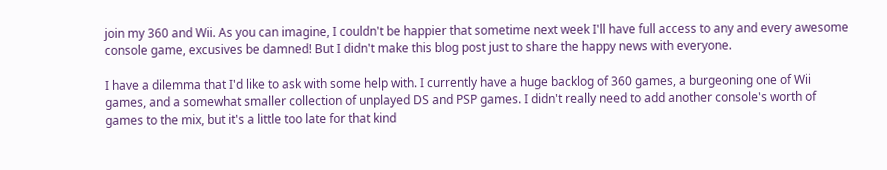join my 360 and Wii. As you can imagine, I couldn't be happier that sometime next week I'll have full access to any and every awesome console game, excusives be damned! But I didn't make this blog post just to share the happy news with everyone.

I have a dilemma that I'd like to ask with some help with. I currently have a huge backlog of 360 games, a burgeoning one of Wii games, and a somewhat smaller collection of unplayed DS and PSP games. I didn't really need to add another console's worth of games to the mix, but it's a little too late for that kind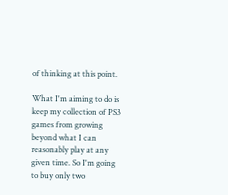of thinking at this point.

What I'm aiming to do is keep my collection of PS3 games from growing beyond what I can reasonably play at any given time. So I'm going to buy only two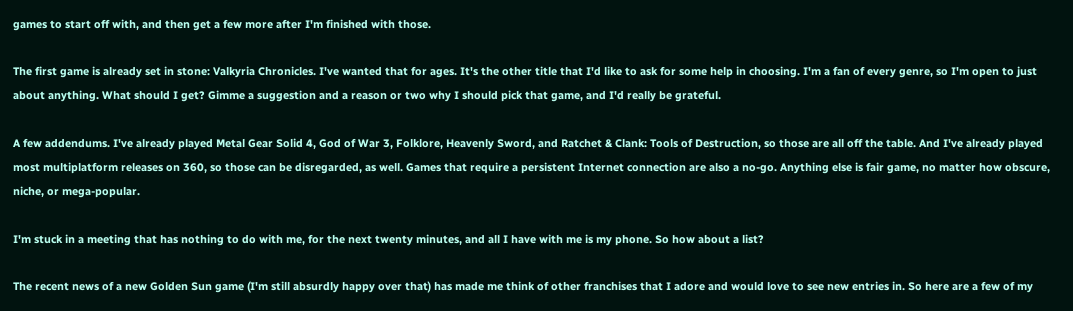games to start off with, and then get a few more after I'm finished with those.

The first game is already set in stone: Valkyria Chronicles. I've wanted that for ages. It's the other title that I'd like to ask for some help in choosing. I'm a fan of every genre, so I'm open to just about anything. What should I get? Gimme a suggestion and a reason or two why I should pick that game, and I'd really be grateful.

A few addendums. I've already played Metal Gear Solid 4, God of War 3, Folklore, Heavenly Sword, and Ratchet & Clank: Tools of Destruction, so those are all off the table. And I've already played most multiplatform releases on 360, so those can be disregarded, as well. Games that require a persistent Internet connection are also a no-go. Anything else is fair game, no matter how obscure, niche, or mega-popular.

I'm stuck in a meeting that has nothing to do with me, for the next twenty minutes, and all I have with me is my phone. So how about a list?

The recent news of a new Golden Sun game (I'm still absurdly happy over that) has made me think of other franchises that I adore and would love to see new entries in. So here are a few of my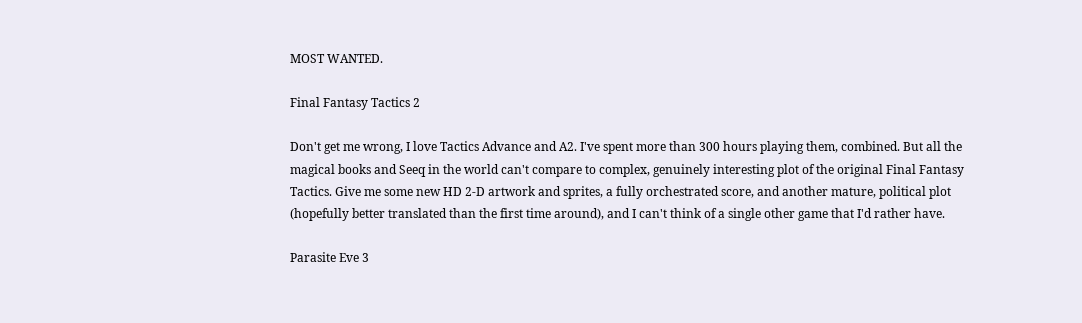MOST WANTED.

Final Fantasy Tactics 2

Don't get me wrong, I love Tactics Advance and A2. I've spent more than 300 hours playing them, combined. But all the magical books and Seeq in the world can't compare to complex, genuinely interesting plot of the original Final Fantasy Tactics. Give me some new HD 2-D artwork and sprites, a fully orchestrated score, and another mature, political plot (hopefully better translated than the first time around), and I can't think of a single other game that I'd rather have.

Parasite Eve 3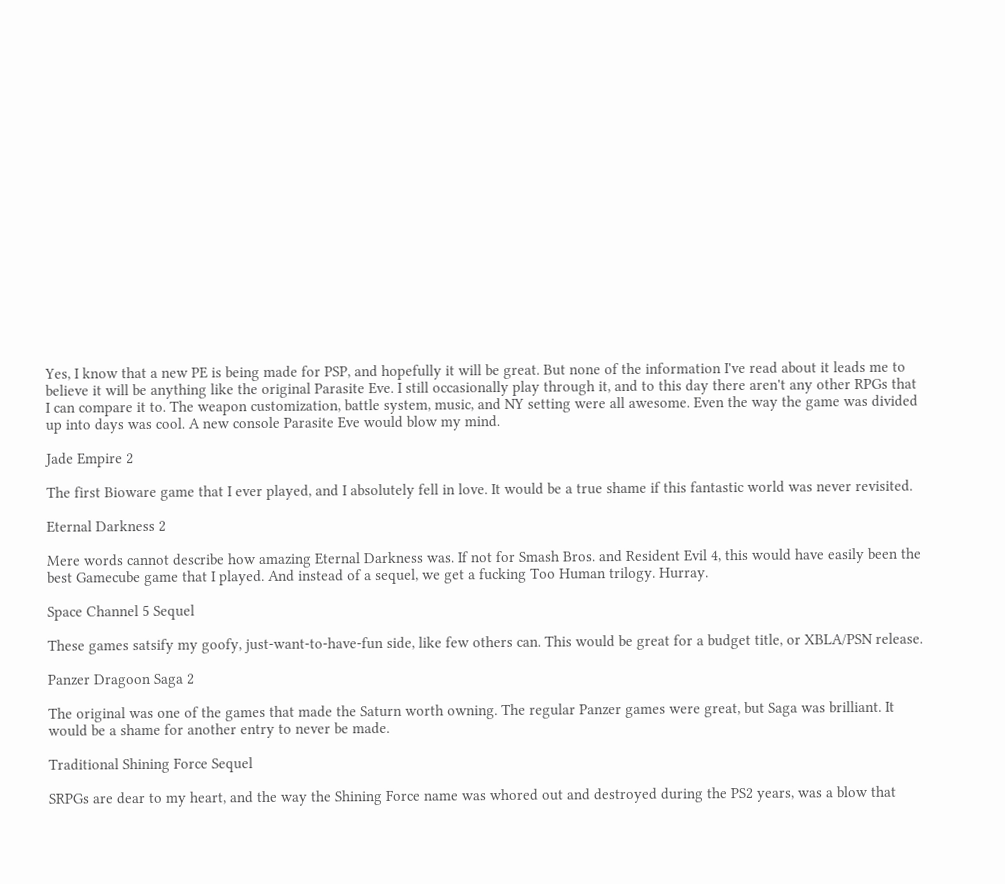Yes, I know that a new PE is being made for PSP, and hopefully it will be great. But none of the information I've read about it leads me to believe it will be anything like the original Parasite Eve. I still occasionally play through it, and to this day there aren't any other RPGs that I can compare it to. The weapon customization, battle system, music, and NY setting were all awesome. Even the way the game was divided up into days was cool. A new console Parasite Eve would blow my mind.

Jade Empire 2

The first Bioware game that I ever played, and I absolutely fell in love. It would be a true shame if this fantastic world was never revisited.

Eternal Darkness 2

Mere words cannot describe how amazing Eternal Darkness was. If not for Smash Bros. and Resident Evil 4, this would have easily been the best Gamecube game that I played. And instead of a sequel, we get a fucking Too Human trilogy. Hurray.

Space Channel 5 Sequel

These games satsify my goofy, just-want-to-have-fun side, like few others can. This would be great for a budget title, or XBLA/PSN release.

Panzer Dragoon Saga 2

The original was one of the games that made the Saturn worth owning. The regular Panzer games were great, but Saga was brilliant. It would be a shame for another entry to never be made.

Traditional Shining Force Sequel

SRPGs are dear to my heart, and the way the Shining Force name was whored out and destroyed during the PS2 years, was a blow that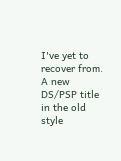I've yet to recover from. A new DS/PSP title in the old style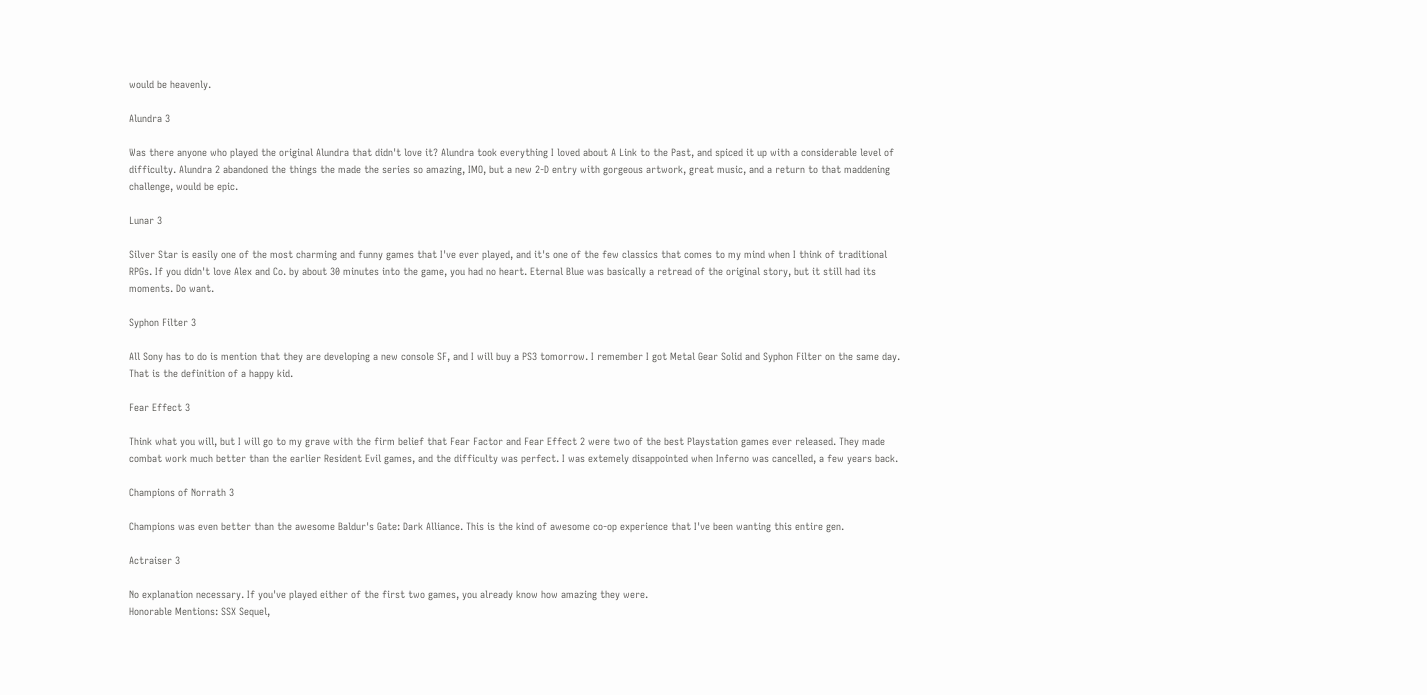would be heavenly.

Alundra 3

Was there anyone who played the original Alundra that didn't love it? Alundra took everything I loved about A Link to the Past, and spiced it up with a considerable level of difficulty. Alundra 2 abandoned the things the made the series so amazing, IMO, but a new 2-D entry with gorgeous artwork, great music, and a return to that maddening challenge, would be epic.

Lunar 3

Silver Star is easily one of the most charming and funny games that I've ever played, and it's one of the few classics that comes to my mind when I think of traditional RPGs. If you didn't love Alex and Co. by about 30 minutes into the game, you had no heart. Eternal Blue was basically a retread of the original story, but it still had its moments. Do want.

Syphon Filter 3

All Sony has to do is mention that they are developing a new console SF, and I will buy a PS3 tomorrow. I remember I got Metal Gear Solid and Syphon Filter on the same day. That is the definition of a happy kid.

Fear Effect 3

Think what you will, but I will go to my grave with the firm belief that Fear Factor and Fear Effect 2 were two of the best Playstation games ever released. They made combat work much better than the earlier Resident Evil games, and the difficulty was perfect. I was extemely disappointed when Inferno was cancelled, a few years back.

Champions of Norrath 3

Champions was even better than the awesome Baldur's Gate: Dark Alliance. This is the kind of awesome co-op experience that I've been wanting this entire gen.

Actraiser 3

No explanation necessary. If you've played either of the first two games, you already know how amazing they were.
Honorable Mentions: SSX Sequel,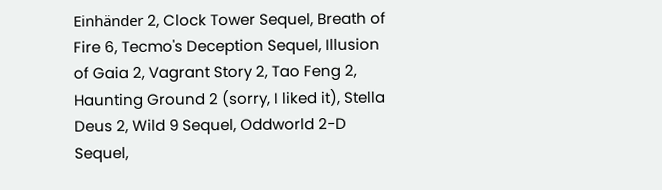Einhänder 2, Clock Tower Sequel, Breath of Fire 6, Tecmo's Deception Sequel, Illusion of Gaia 2, Vagrant Story 2, Tao Feng 2, Haunting Ground 2 (sorry, I liked it), Stella Deus 2, Wild 9 Sequel, Oddworld 2-D Sequel,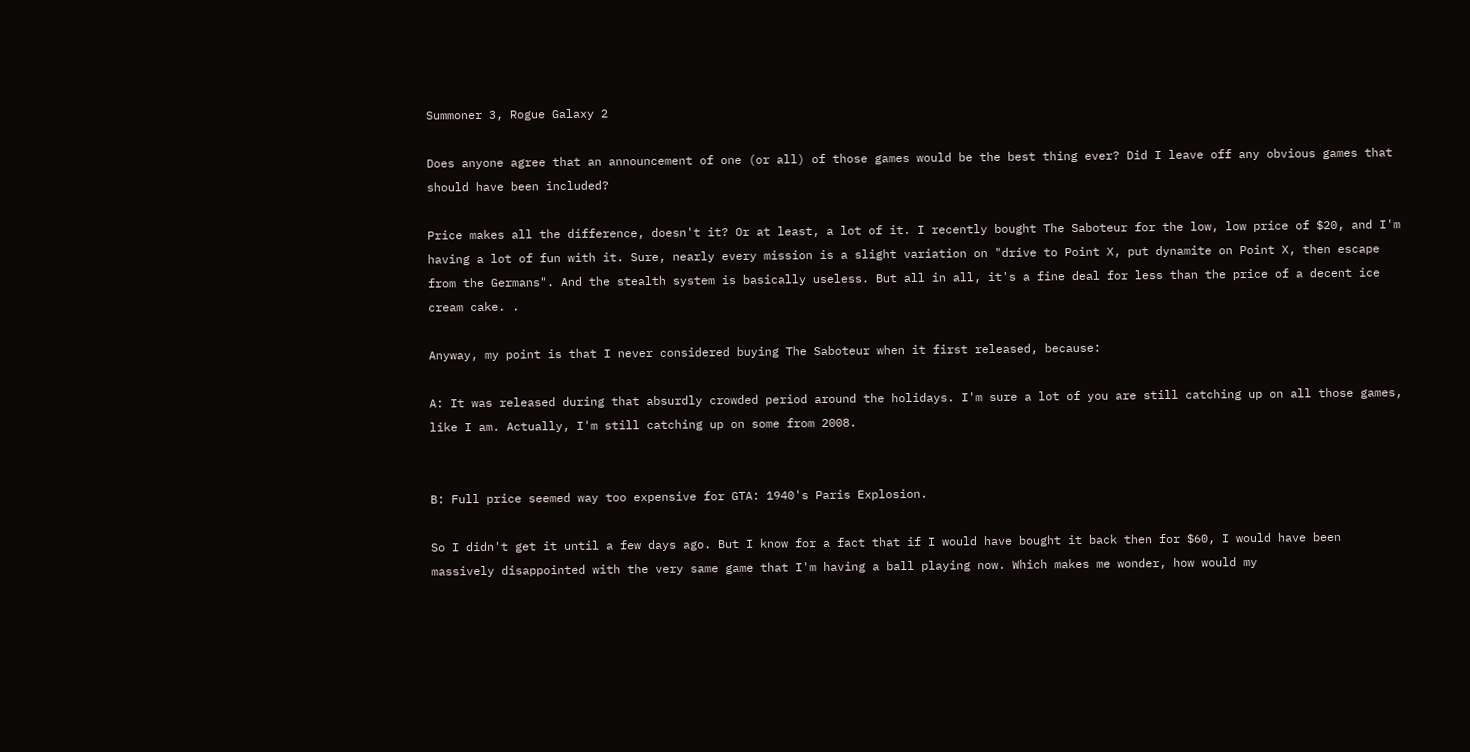Summoner 3, Rogue Galaxy 2

Does anyone agree that an announcement of one (or all) of those games would be the best thing ever? Did I leave off any obvious games that should have been included?

Price makes all the difference, doesn't it? Or at least, a lot of it. I recently bought The Saboteur for the low, low price of $20, and I'm having a lot of fun with it. Sure, nearly every mission is a slight variation on "drive to Point X, put dynamite on Point X, then escape from the Germans". And the stealth system is basically useless. But all in all, it's a fine deal for less than the price of a decent ice cream cake. .

Anyway, my point is that I never considered buying The Saboteur when it first released, because:

A: It was released during that absurdly crowded period around the holidays. I'm sure a lot of you are still catching up on all those games, like I am. Actually, I'm still catching up on some from 2008.


B: Full price seemed way too expensive for GTA: 1940's Paris Explosion.

So I didn't get it until a few days ago. But I know for a fact that if I would have bought it back then for $60, I would have been massively disappointed with the very same game that I'm having a ball playing now. Which makes me wonder, how would my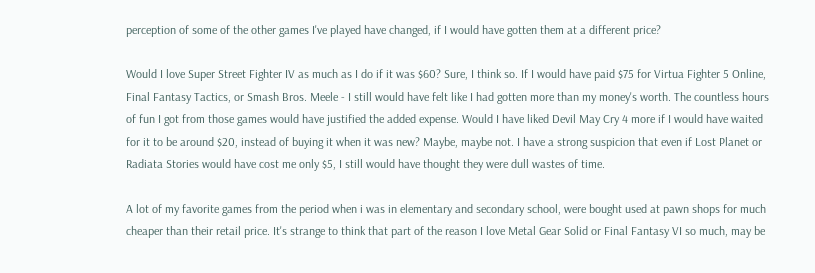perception of some of the other games I've played have changed, if I would have gotten them at a different price?

Would I love Super Street Fighter IV as much as I do if it was $60? Sure, I think so. If I would have paid $75 for Virtua Fighter 5 Online, Final Fantasy Tactics, or Smash Bros. Meele - I still would have felt like I had gotten more than my money's worth. The countless hours of fun I got from those games would have justified the added expense. Would I have liked Devil May Cry 4 more if I would have waited for it to be around $20, instead of buying it when it was new? Maybe, maybe not. I have a strong suspicion that even if Lost Planet or Radiata Stories would have cost me only $5, I still would have thought they were dull wastes of time.

A lot of my favorite games from the period when i was in elementary and secondary school, were bought used at pawn shops for much cheaper than their retail price. It's strange to think that part of the reason I love Metal Gear Solid or Final Fantasy VI so much, may be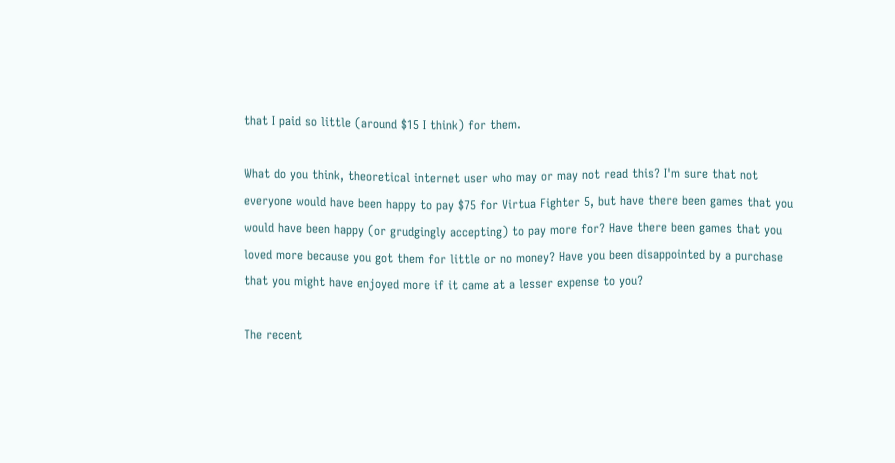that I paid so little (around $15 I think) for them.

What do you think, theoretical internet user who may or may not read this? I'm sure that not everyone would have been happy to pay $75 for Virtua Fighter 5, but have there been games that you would have been happy (or grudgingly accepting) to pay more for? Have there been games that you loved more because you got them for little or no money? Have you been disappointed by a purchase that you might have enjoyed more if it came at a lesser expense to you?

The recent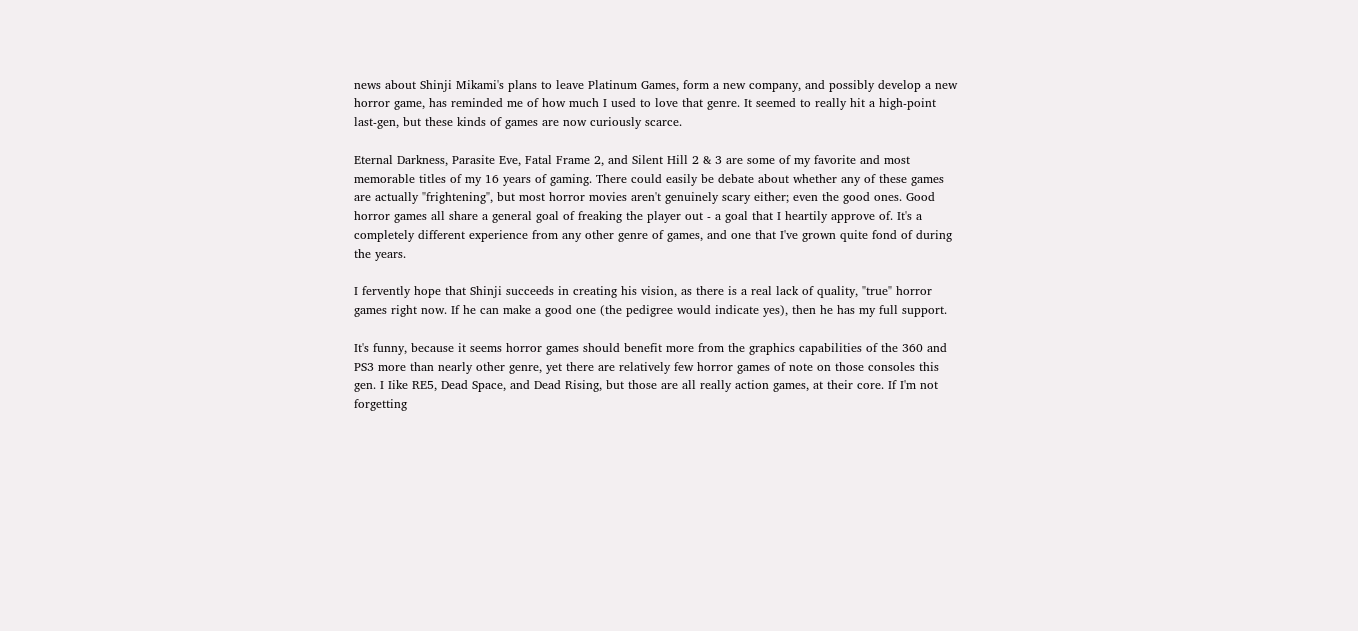news about Shinji Mikami's plans to leave Platinum Games, form a new company, and possibly develop a new horror game, has reminded me of how much I used to love that genre. It seemed to really hit a high-point last-gen, but these kinds of games are now curiously scarce.

Eternal Darkness, Parasite Eve, Fatal Frame 2, and Silent Hill 2 & 3 are some of my favorite and most memorable titles of my 16 years of gaming. There could easily be debate about whether any of these games are actually "frightening", but most horror movies aren't genuinely scary either; even the good ones. Good horror games all share a general goal of freaking the player out - a goal that I heartily approve of. It's a completely different experience from any other genre of games, and one that I've grown quite fond of during the years.

I fervently hope that Shinji succeeds in creating his vision, as there is a real lack of quality, "true" horror games right now. If he can make a good one (the pedigree would indicate yes), then he has my full support.

It's funny, because it seems horror games should benefit more from the graphics capabilities of the 360 and PS3 more than nearly other genre, yet there are relatively few horror games of note on those consoles this gen. I Iike RE5, Dead Space, and Dead Rising, but those are all really action games, at their core. If I'm not forgetting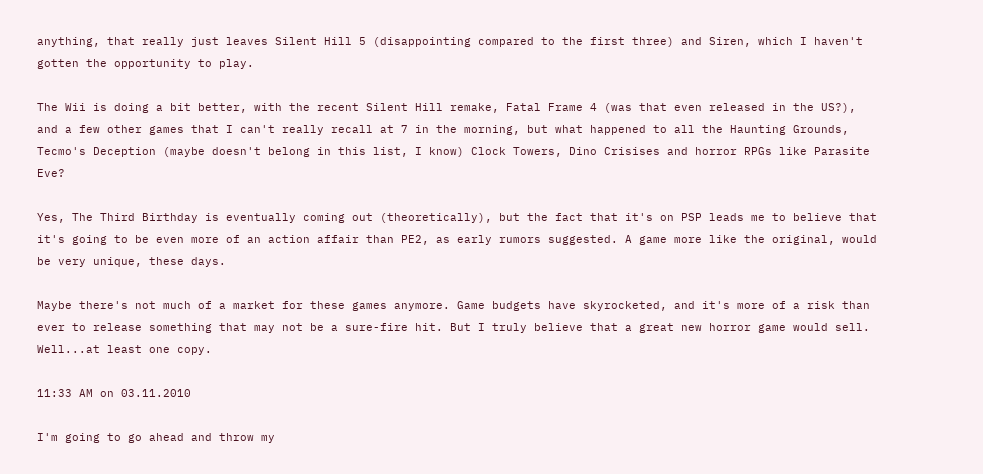anything, that really just leaves Silent Hill 5 (disappointing compared to the first three) and Siren, which I haven't gotten the opportunity to play.

The Wii is doing a bit better, with the recent Silent Hill remake, Fatal Frame 4 (was that even released in the US?),  and a few other games that I can't really recall at 7 in the morning, but what happened to all the Haunting Grounds, Tecmo's Deception (maybe doesn't belong in this list, I know) Clock Towers, Dino Crisises and horror RPGs like Parasite Eve?

Yes, The Third Birthday is eventually coming out (theoretically), but the fact that it's on PSP leads me to believe that it's going to be even more of an action affair than PE2, as early rumors suggested. A game more like the original, would be very unique, these days.

Maybe there's not much of a market for these games anymore. Game budgets have skyrocketed, and it's more of a risk than ever to release something that may not be a sure-fire hit. But I truly believe that a great new horror game would sell. Well...at least one copy.

11:33 AM on 03.11.2010

I'm going to go ahead and throw my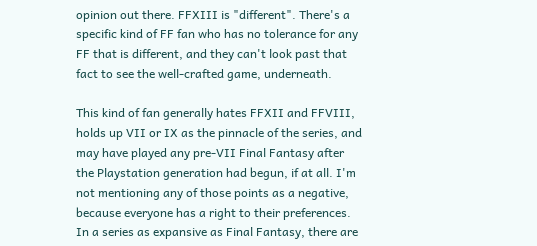opinion out there. FFXIII is "different". There's a specific kind of FF fan who has no tolerance for any FF that is different, and they can't look past that fact to see the well-crafted game, underneath.

This kind of fan generally hates FFXII and FFVIII, holds up VII or IX as the pinnacle of the series, and may have played any pre-VII Final Fantasy after the Playstation generation had begun, if at all. I'm not mentioning any of those points as a negative, because everyone has a right to their preferences. In a series as expansive as Final Fantasy, there are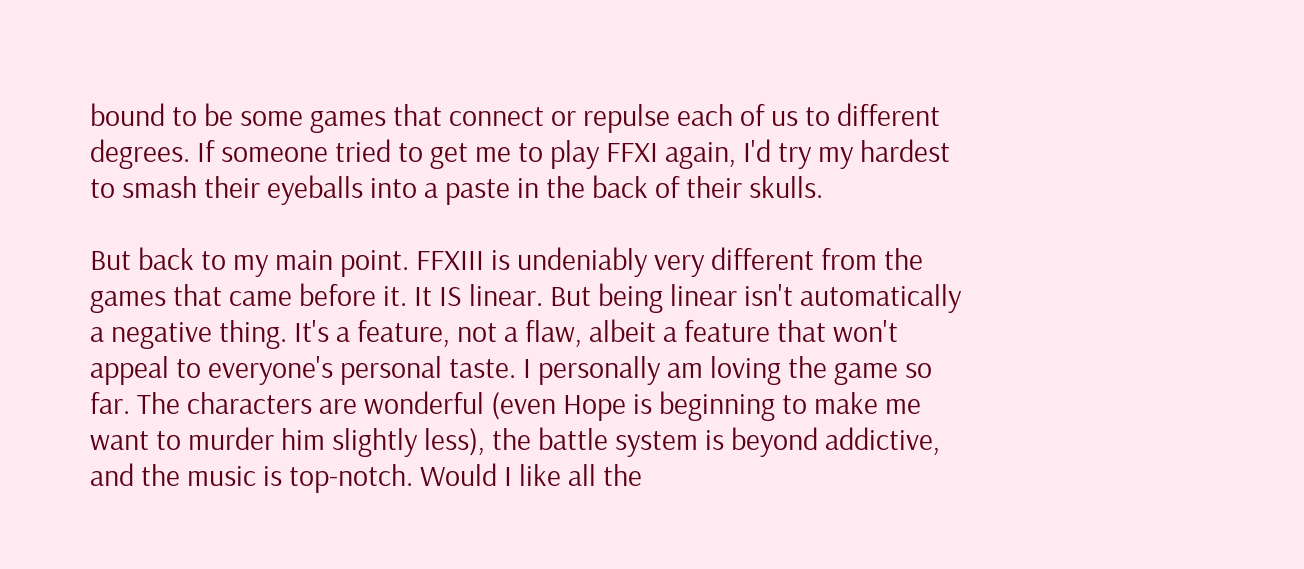bound to be some games that connect or repulse each of us to different degrees. If someone tried to get me to play FFXI again, I'd try my hardest to smash their eyeballs into a paste in the back of their skulls.

But back to my main point. FFXIII is undeniably very different from the games that came before it. It IS linear. But being linear isn't automatically a negative thing. It's a feature, not a flaw, albeit a feature that won't appeal to everyone's personal taste. I personally am loving the game so far. The characters are wonderful (even Hope is beginning to make me want to murder him slightly less), the battle system is beyond addictive, and the music is top-notch. Would I like all the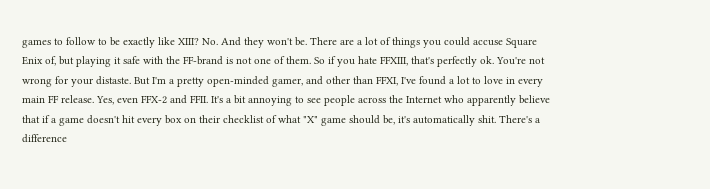games to follow to be exactly like XIII? No. And they won't be. There are a lot of things you could accuse Square Enix of, but playing it safe with the FF-brand is not one of them. So if you hate FFXIII, that's perfectly ok. You're not wrong for your distaste. But I'm a pretty open-minded gamer, and other than FFXI, I've found a lot to love in every main FF release. Yes, even FFX-2 and FFII. It's a bit annoying to see people across the Internet who apparently believe that if a game doesn't hit every box on their checklist of what "X" game should be, it's automatically shit. There's a difference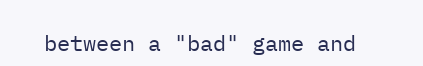between a "bad" game and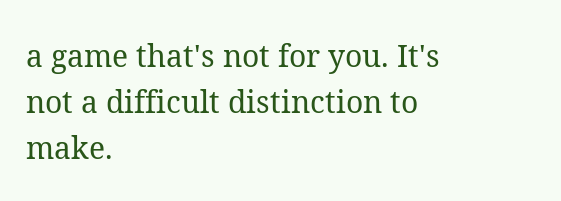a game that's not for you. It's not a difficult distinction to make.